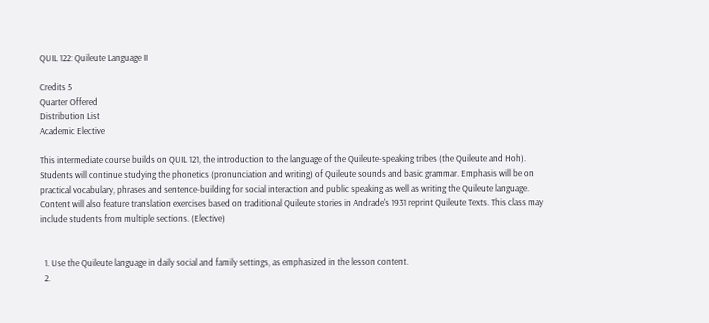QUIL 122: Quileute Language II

Credits 5
Quarter Offered
Distribution List
Academic Elective

This intermediate course builds on QUIL 121, the introduction to the language of the Quileute-speaking tribes (the Quileute and Hoh). Students will continue studying the phonetics (pronunciation and writing) of Quileute sounds and basic grammar. Emphasis will be on practical vocabulary, phrases and sentence-building for social interaction and public speaking as well as writing the Quileute language. Content will also feature translation exercises based on traditional Quileute stories in Andrade's 1931 reprint Quileute Texts. This class may include students from multiple sections. (Elective)


  1. Use the Quileute language in daily social and family settings, as emphasized in the lesson content.
  2.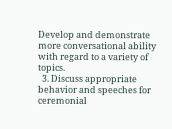Develop and demonstrate more conversational ability with regard to a variety of topics.
  3. Discuss appropriate behavior and speeches for ceremonial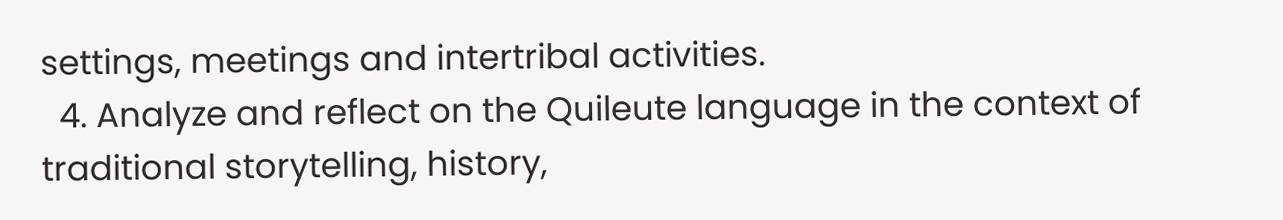settings, meetings and intertribal activities.
  4. Analyze and reflect on the Quileute language in the context of traditional storytelling, history,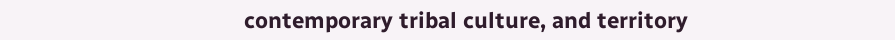contemporary tribal culture, and territory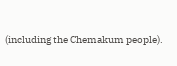(including the Chemakum people).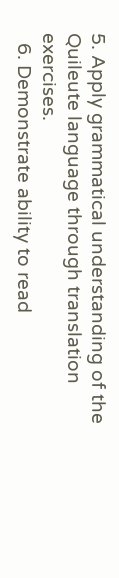5. Apply grammatical understanding of the Quileute language through translation exercises.
  6. Demonstrate ability to read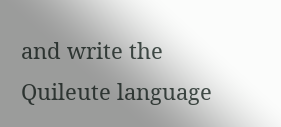and write the Quileute language